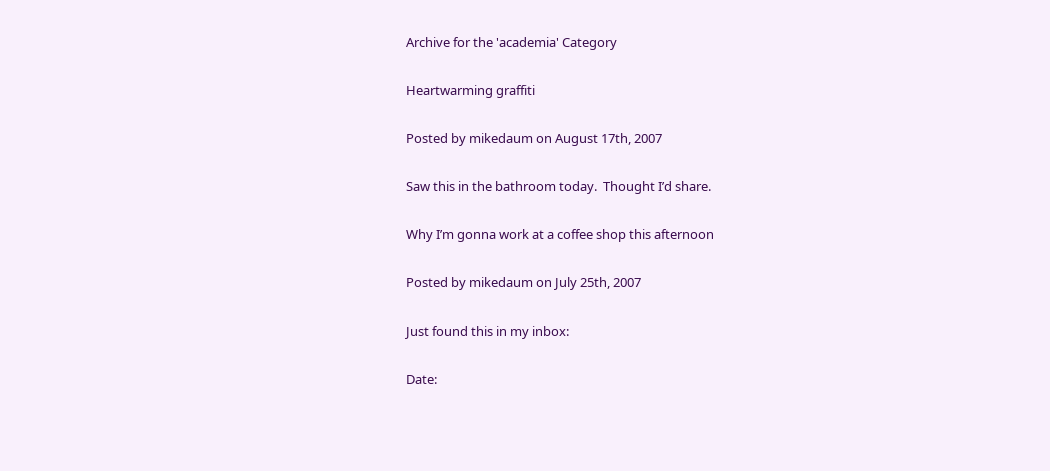Archive for the 'academia' Category

Heartwarming graffiti

Posted by mikedaum on August 17th, 2007

Saw this in the bathroom today.  Thought I’d share.

Why I’m gonna work at a coffee shop this afternoon

Posted by mikedaum on July 25th, 2007

Just found this in my inbox:

Date: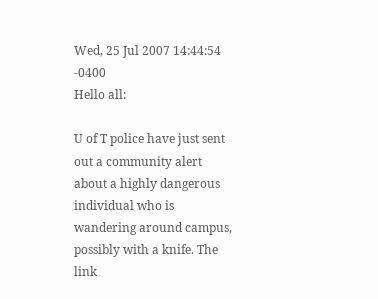Wed, 25 Jul 2007 14:44:54 -0400
Hello all:

U of T police have just sent out a community alert about a highly dangerous
individual who is wandering around campus, possibly with a knife. The link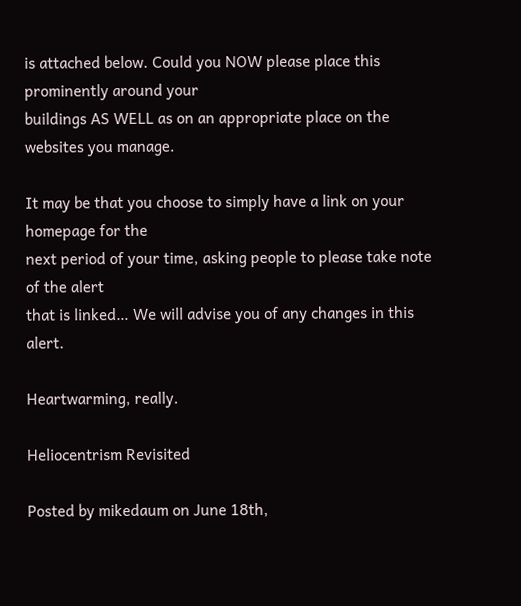is attached below. Could you NOW please place this prominently around your
buildings AS WELL as on an appropriate place on the websites you manage.

It may be that you choose to simply have a link on your homepage for the
next period of your time, asking people to please take note of the alert
that is linked… We will advise you of any changes in this alert.

Heartwarming, really.

Heliocentrism Revisited

Posted by mikedaum on June 18th,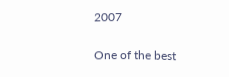2007

One of the best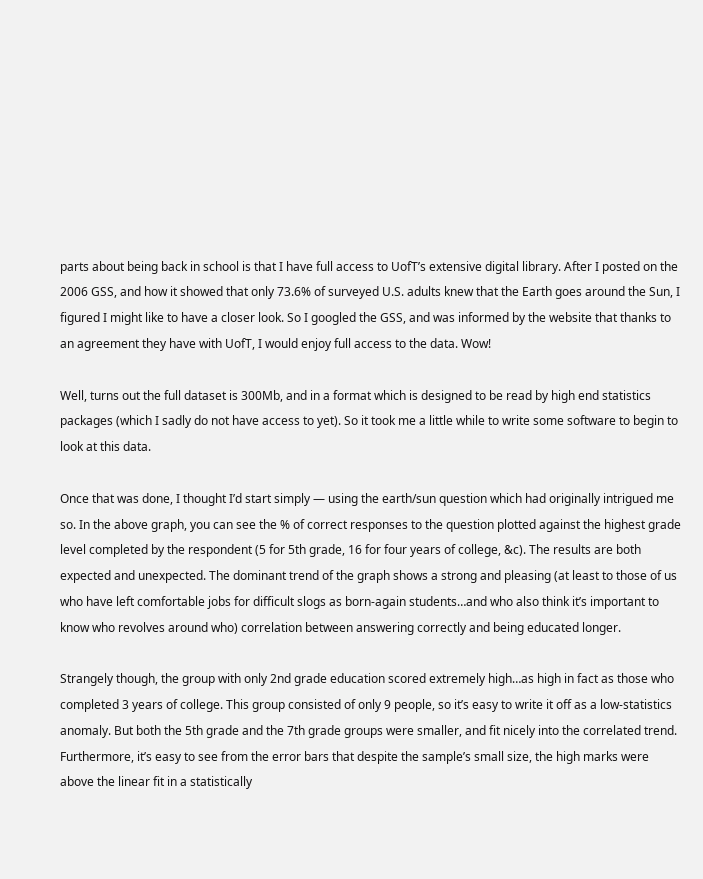parts about being back in school is that I have full access to UofT’s extensive digital library. After I posted on the 2006 GSS, and how it showed that only 73.6% of surveyed U.S. adults knew that the Earth goes around the Sun, I figured I might like to have a closer look. So I googled the GSS, and was informed by the website that thanks to an agreement they have with UofT, I would enjoy full access to the data. Wow!

Well, turns out the full dataset is 300Mb, and in a format which is designed to be read by high end statistics packages (which I sadly do not have access to yet). So it took me a little while to write some software to begin to look at this data.

Once that was done, I thought I’d start simply — using the earth/sun question which had originally intrigued me so. In the above graph, you can see the % of correct responses to the question plotted against the highest grade level completed by the respondent (5 for 5th grade, 16 for four years of college, &c). The results are both expected and unexpected. The dominant trend of the graph shows a strong and pleasing (at least to those of us who have left comfortable jobs for difficult slogs as born-again students…and who also think it’s important to know who revolves around who) correlation between answering correctly and being educated longer.

Strangely though, the group with only 2nd grade education scored extremely high…as high in fact as those who completed 3 years of college. This group consisted of only 9 people, so it’s easy to write it off as a low-statistics anomaly. But both the 5th grade and the 7th grade groups were smaller, and fit nicely into the correlated trend. Furthermore, it’s easy to see from the error bars that despite the sample’s small size, the high marks were above the linear fit in a statistically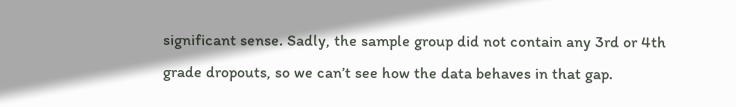significant sense. Sadly, the sample group did not contain any 3rd or 4th grade dropouts, so we can’t see how the data behaves in that gap.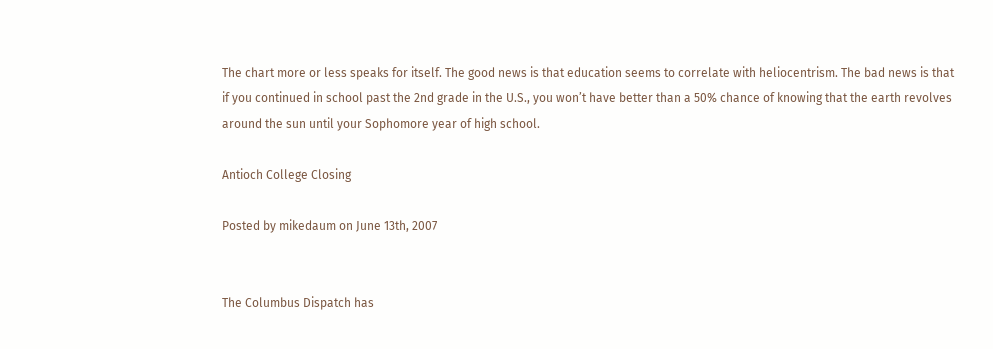The chart more or less speaks for itself. The good news is that education seems to correlate with heliocentrism. The bad news is that if you continued in school past the 2nd grade in the U.S., you won’t have better than a 50% chance of knowing that the earth revolves around the sun until your Sophomore year of high school.

Antioch College Closing

Posted by mikedaum on June 13th, 2007


The Columbus Dispatch has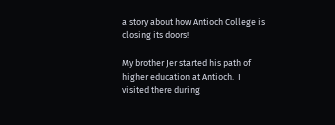a story about how Antioch College is closing its doors!

My brother Jer started his path of higher education at Antioch.  I visited there during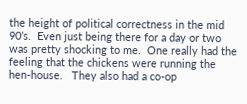the height of political correctness in the mid 90’s.  Even just being there for a day or two was pretty shocking to me.  One really had the feeling that the chickens were running the hen-house.   They also had a co-op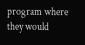program where they would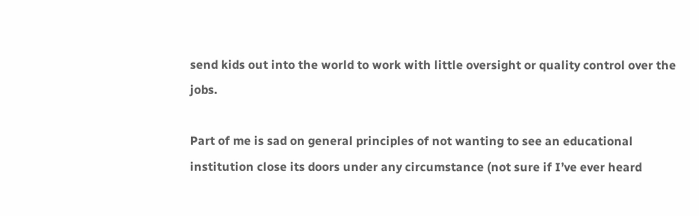send kids out into the world to work with little oversight or quality control over the jobs.

Part of me is sad on general principles of not wanting to see an educational institution close its doors under any circumstance (not sure if I’ve ever heard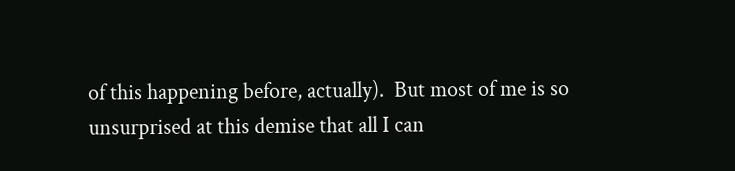of this happening before, actually).  But most of me is so unsurprised at this demise that all I can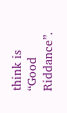think is “Good Riddance”.